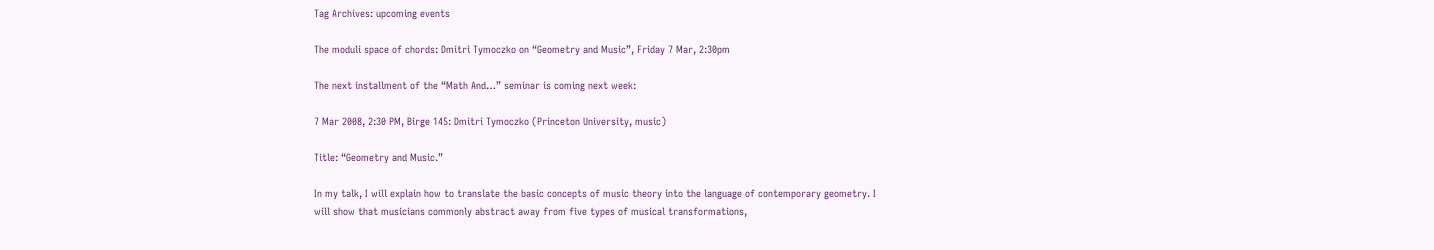Tag Archives: upcoming events

The moduli space of chords: Dmitri Tymoczko on “Geometry and Music”, Friday 7 Mar, 2:30pm

The next installment of the “Math And…” seminar is coming next week:

7 Mar 2008, 2:30 PM, Birge 145: Dmitri Tymoczko (Princeton University, music)

Title: “Geometry and Music.”

In my talk, I will explain how to translate the basic concepts of music theory into the language of contemporary geometry. I will show that musicians commonly abstract away from five types of musical transformations,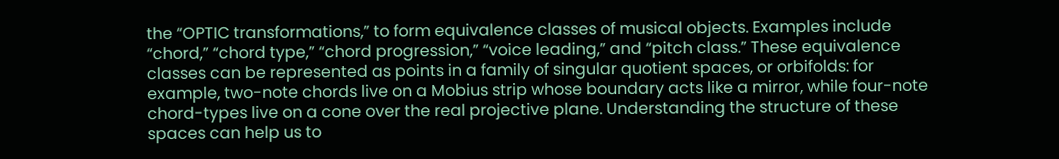the “OPTIC transformations,” to form equivalence classes of musical objects. Examples include “chord,” “chord type,” “chord progression,” “voice leading,” and “pitch class.” These equivalence classes can be represented as points in a family of singular quotient spaces, or orbifolds: for example, two-note chords live on a Mobius strip whose boundary acts like a mirror, while four-note chord-types live on a cone over the real projective plane. Understanding the structure of these spaces can help us to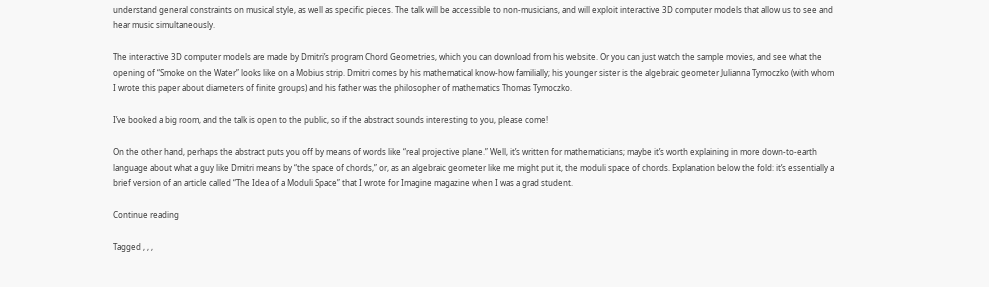understand general constraints on musical style, as well as specific pieces. The talk will be accessible to non-musicians, and will exploit interactive 3D computer models that allow us to see and hear music simultaneously.

The interactive 3D computer models are made by Dmitri’s program Chord Geometries, which you can download from his website. Or you can just watch the sample movies, and see what the opening of “Smoke on the Water” looks like on a Mobius strip. Dmitri comes by his mathematical know-how familially; his younger sister is the algebraic geometer Julianna Tymoczko (with whom I wrote this paper about diameters of finite groups) and his father was the philosopher of mathematics Thomas Tymoczko.

I’ve booked a big room, and the talk is open to the public, so if the abstract sounds interesting to you, please come!

On the other hand, perhaps the abstract puts you off by means of words like “real projective plane.” Well, it’s written for mathematicians; maybe it’s worth explaining in more down-to-earth language about what a guy like Dmitri means by “the space of chords,” or, as an algebraic geometer like me might put it, the moduli space of chords. Explanation below the fold: it’s essentially a brief version of an article called “The Idea of a Moduli Space” that I wrote for Imagine magazine when I was a grad student.

Continue reading

Tagged , , ,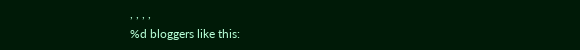, , , ,
%d bloggers like this: